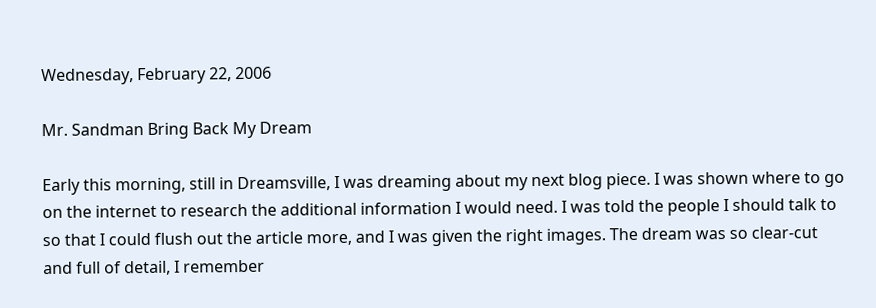Wednesday, February 22, 2006

Mr. Sandman Bring Back My Dream

Early this morning, still in Dreamsville, I was dreaming about my next blog piece. I was shown where to go on the internet to research the additional information I would need. I was told the people I should talk to so that I could flush out the article more, and I was given the right images. The dream was so clear-cut and full of detail, I remember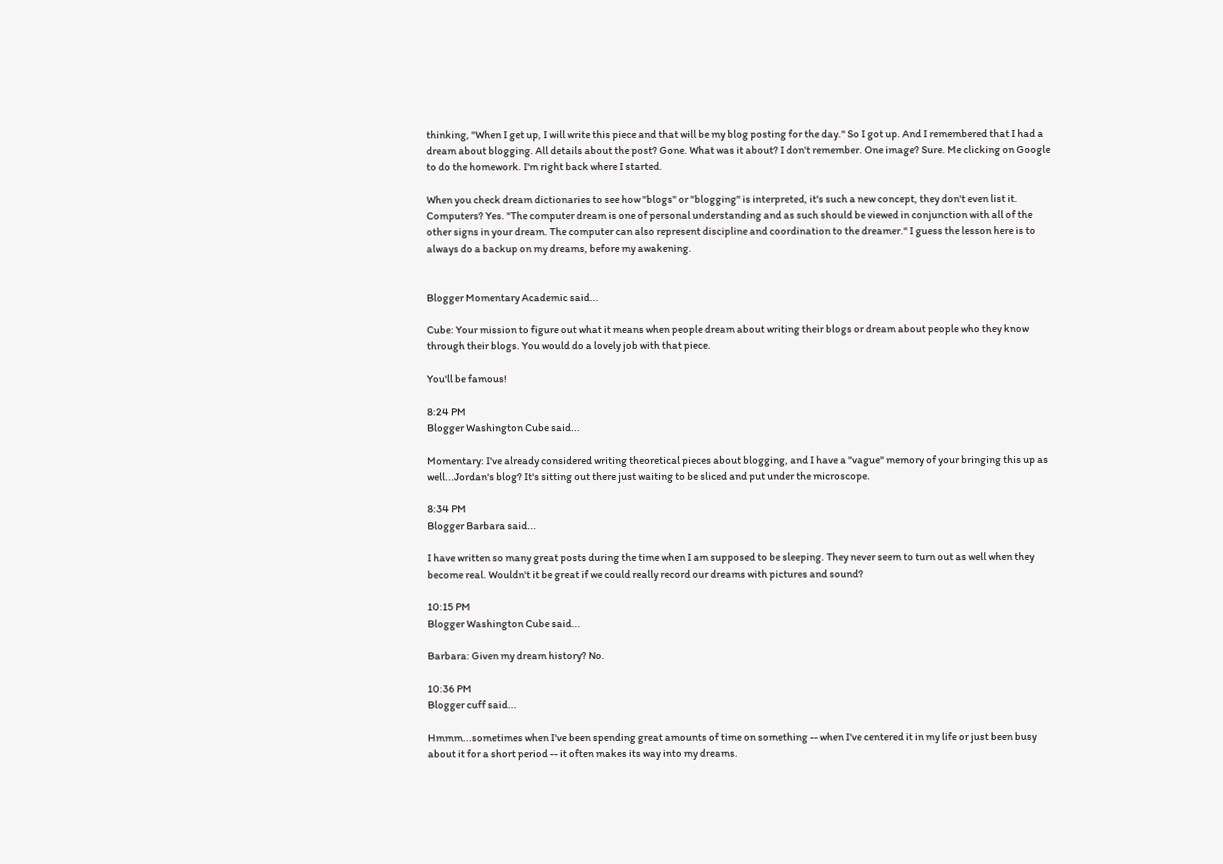thinking, "When I get up, I will write this piece and that will be my blog posting for the day." So I got up. And I remembered that I had a dream about blogging. All details about the post? Gone. What was it about? I don't remember. One image? Sure. Me clicking on Google to do the homework. I'm right back where I started.

When you check dream dictionaries to see how "blogs" or "blogging" is interpreted, it's such a new concept, they don't even list it. Computers? Yes. "The computer dream is one of personal understanding and as such should be viewed in conjunction with all of the other signs in your dream. The computer can also represent discipline and coordination to the dreamer." I guess the lesson here is to always do a backup on my dreams, before my awakening.


Blogger Momentary Academic said...

Cube: Your mission to figure out what it means when people dream about writing their blogs or dream about people who they know through their blogs. You would do a lovely job with that piece.

You'll be famous!

8:24 PM
Blogger Washington Cube said...

Momentary: I've already considered writing theoretical pieces about blogging, and I have a "vague" memory of your bringing this up as well...Jordan's blog? It's sitting out there just waiting to be sliced and put under the microscope.

8:34 PM
Blogger Barbara said...

I have written so many great posts during the time when I am supposed to be sleeping. They never seem to turn out as well when they become real. Wouldn't it be great if we could really record our dreams with pictures and sound?

10:15 PM
Blogger Washington Cube said...

Barbara: Given my dream history? No.

10:36 PM
Blogger cuff said...

Hmmm...sometimes when I've been spending great amounts of time on something -- when I've centered it in my life or just been busy about it for a short period -- it often makes its way into my dreams.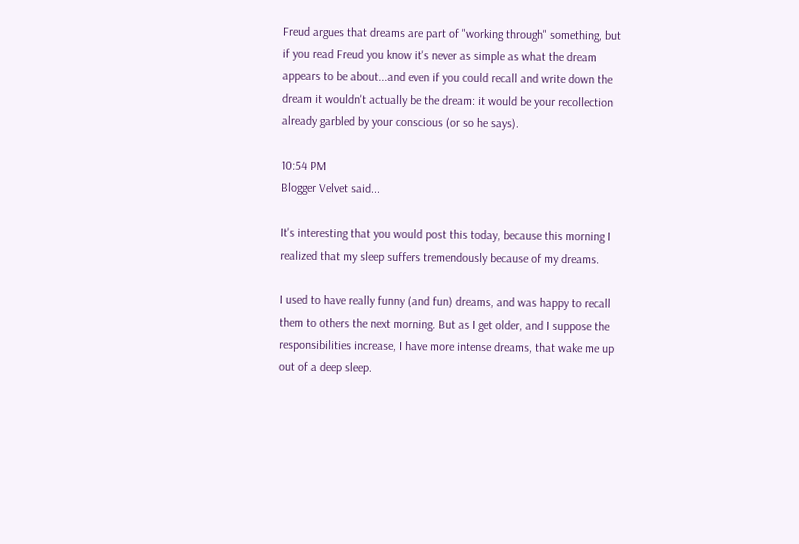Freud argues that dreams are part of "working through" something, but if you read Freud you know it's never as simple as what the dream appears to be about...and even if you could recall and write down the dream it wouldn't actually be the dream: it would be your recollection already garbled by your conscious (or so he says).

10:54 PM
Blogger Velvet said...

It's interesting that you would post this today, because this morning I realized that my sleep suffers tremendously because of my dreams.

I used to have really funny (and fun) dreams, and was happy to recall them to others the next morning. But as I get older, and I suppose the responsibilities increase, I have more intense dreams, that wake me up out of a deep sleep.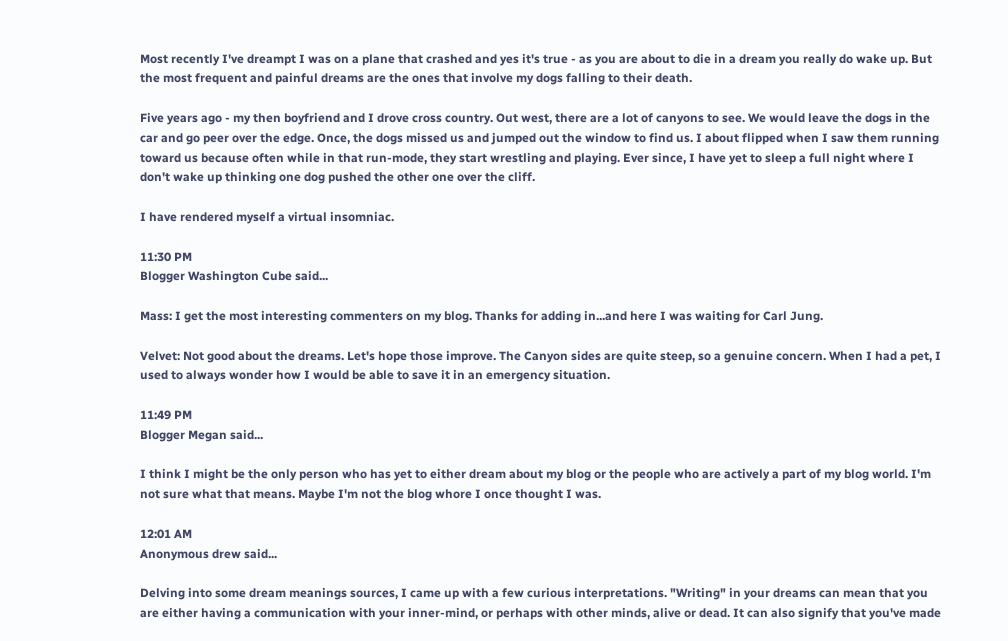Most recently I've dreampt I was on a plane that crashed and yes it's true - as you are about to die in a dream you really do wake up. But the most frequent and painful dreams are the ones that involve my dogs falling to their death.

Five years ago - my then boyfriend and I drove cross country. Out west, there are a lot of canyons to see. We would leave the dogs in the car and go peer over the edge. Once, the dogs missed us and jumped out the window to find us. I about flipped when I saw them running toward us because often while in that run-mode, they start wrestling and playing. Ever since, I have yet to sleep a full night where I don't wake up thinking one dog pushed the other one over the cliff.

I have rendered myself a virtual insomniac.

11:30 PM
Blogger Washington Cube said...

Mass: I get the most interesting commenters on my blog. Thanks for adding in...and here I was waiting for Carl Jung.

Velvet: Not good about the dreams. Let's hope those improve. The Canyon sides are quite steep, so a genuine concern. When I had a pet, I used to always wonder how I would be able to save it in an emergency situation.

11:49 PM
Blogger Megan said...

I think I might be the only person who has yet to either dream about my blog or the people who are actively a part of my blog world. I'm not sure what that means. Maybe I'm not the blog whore I once thought I was.

12:01 AM
Anonymous drew said...

Delving into some dream meanings sources, I came up with a few curious interpretations. "Writing" in your dreams can mean that you are either having a communication with your inner-mind, or perhaps with other minds, alive or dead. It can also signify that you've made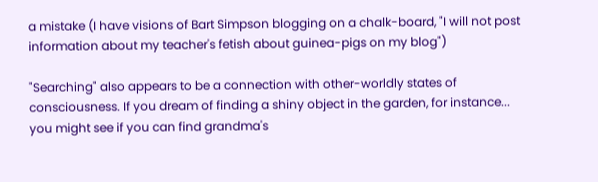a mistake (I have visions of Bart Simpson blogging on a chalk-board, "I will not post information about my teacher's fetish about guinea-pigs on my blog")

"Searching" also appears to be a connection with other-worldly states of consciousness. If you dream of finding a shiny object in the garden, for instance... you might see if you can find grandma's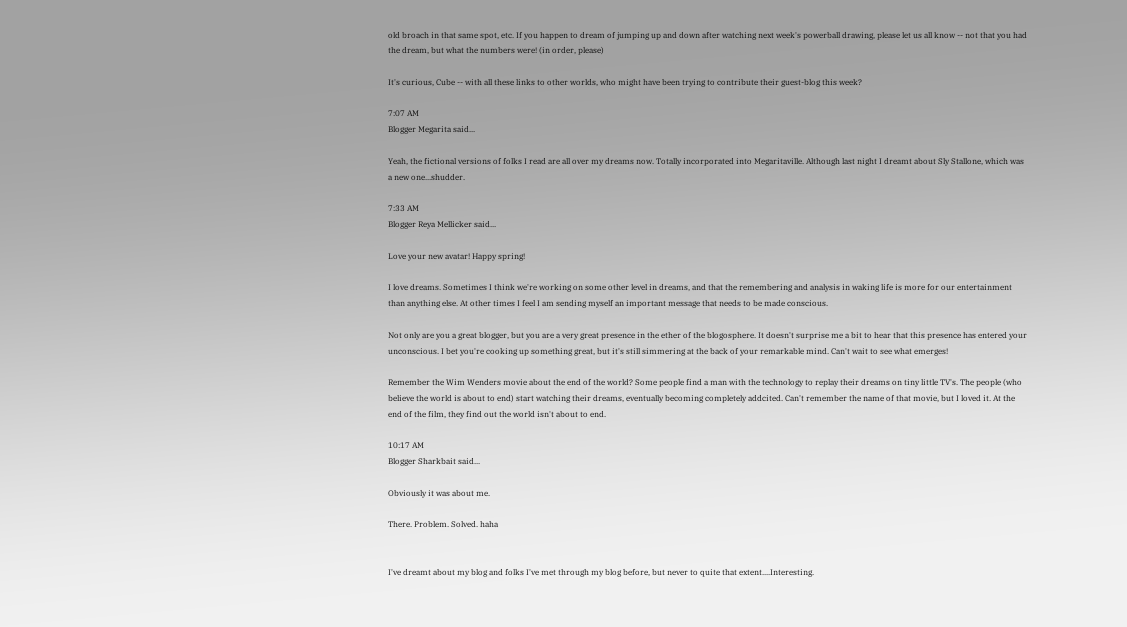old broach in that same spot, etc. If you happen to dream of jumping up and down after watching next week's powerball drawing, please let us all know -- not that you had the dream, but what the numbers were! (in order, please)

It's curious, Cube -- with all these links to other worlds, who might have been trying to contribute their guest-blog this week?

7:07 AM
Blogger Megarita said...

Yeah, the fictional versions of folks I read are all over my dreams now. Totally incorporated into Megaritaville. Although last night I dreamt about Sly Stallone, which was a new one...shudder.

7:33 AM
Blogger Reya Mellicker said...

Love your new avatar! Happy spring!

I love dreams. Sometimes I think we're working on some other level in dreams, and that the remembering and analysis in waking life is more for our entertainment than anything else. At other times I feel I am sending myself an important message that needs to be made conscious.

Not only are you a great blogger, but you are a very great presence in the ether of the blogosphere. It doesn't surprise me a bit to hear that this presence has entered your unconscious. I bet you're cooking up something great, but it's still simmering at the back of your remarkable mind. Can't wait to see what emerges!

Remember the Wim Wenders movie about the end of the world? Some people find a man with the technology to replay their dreams on tiny little TV's. The people (who believe the world is about to end) start watching their dreams, eventually becoming completely addcited. Can't remember the name of that movie, but I loved it. At the end of the film, they find out the world isn't about to end.

10:17 AM
Blogger Sharkbait said...

Obviously it was about me.

There. Problem. Solved. haha


I've dreamt about my blog and folks I've met through my blog before, but never to quite that extent....Interesting.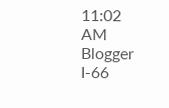11:02 AM
Blogger I-66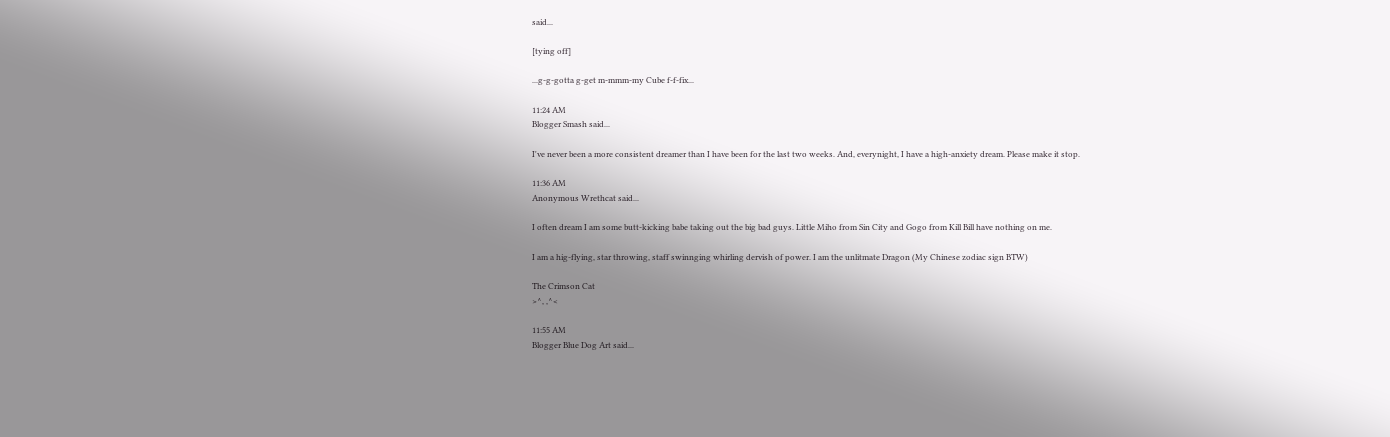said...

[tying off]

...g-g-gotta g-get m-mmm-my Cube f-f-fix...

11:24 AM
Blogger Smash said...

I've never been a more consistent dreamer than I have been for the last two weeks. And, everynight, I have a high-anxiety dream. Please make it stop.

11:36 AM
Anonymous Wrethcat said...

I often dream I am some butt-kicking babe taking out the big bad guys. Little Miho from Sin City and Gogo from Kill Bill have nothing on me.

I am a hig-flying, star throwing, staff swinnging whirling dervish of power. I am the unlitmate Dragon (My Chinese zodiac sign BTW)

The Crimson Cat
>^, ,^<

11:55 AM
Blogger Blue Dog Art said...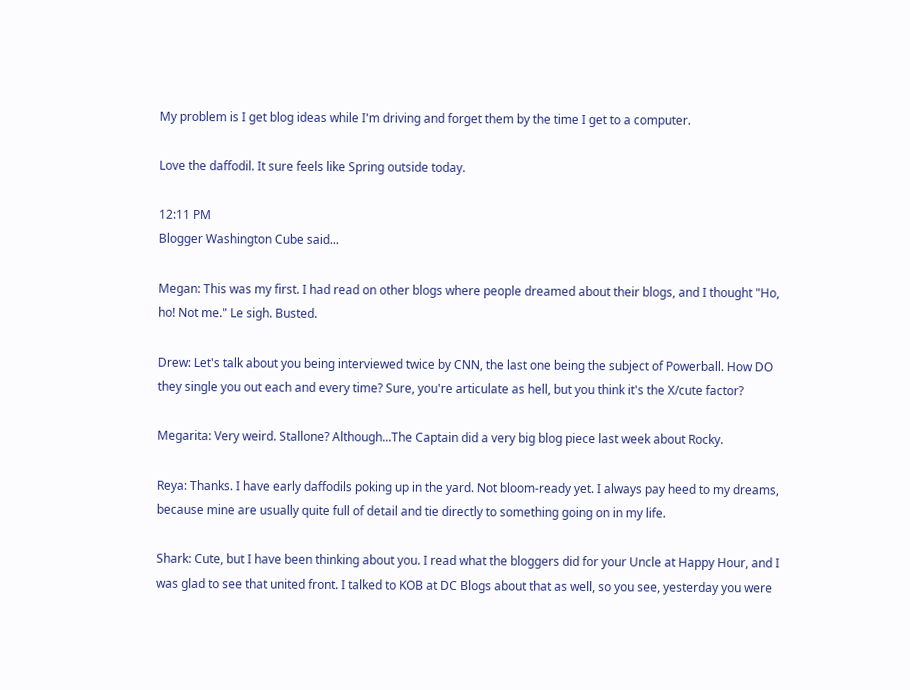My problem is I get blog ideas while I'm driving and forget them by the time I get to a computer.

Love the daffodil. It sure feels like Spring outside today.

12:11 PM
Blogger Washington Cube said...

Megan: This was my first. I had read on other blogs where people dreamed about their blogs, and I thought "Ho, ho! Not me." Le sigh. Busted.

Drew: Let's talk about you being interviewed twice by CNN, the last one being the subject of Powerball. How DO they single you out each and every time? Sure, you're articulate as hell, but you think it's the X/cute factor?

Megarita: Very weird. Stallone? Although...The Captain did a very big blog piece last week about Rocky.

Reya: Thanks. I have early daffodils poking up in the yard. Not bloom-ready yet. I always pay heed to my dreams, because mine are usually quite full of detail and tie directly to something going on in my life.

Shark: Cute, but I have been thinking about you. I read what the bloggers did for your Uncle at Happy Hour, and I was glad to see that united front. I talked to KOB at DC Blogs about that as well, so you see, yesterday you were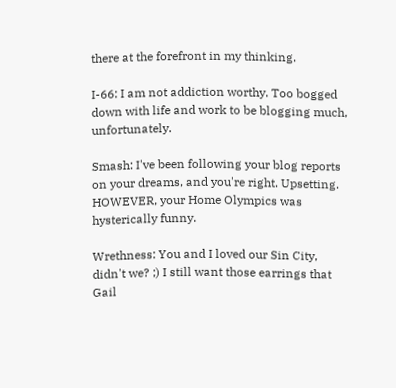there at the forefront in my thinking.

I-66: I am not addiction worthy. Too bogged down with life and work to be blogging much, unfortunately.

Smash: I've been following your blog reports on your dreams, and you're right. Upsetting. HOWEVER, your Home Olympics was hysterically funny.

Wrethness: You and I loved our Sin City, didn't we? ;) I still want those earrings that Gail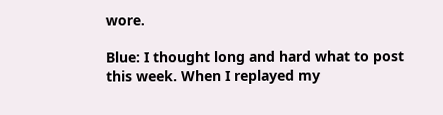wore.

Blue: I thought long and hard what to post this week. When I replayed my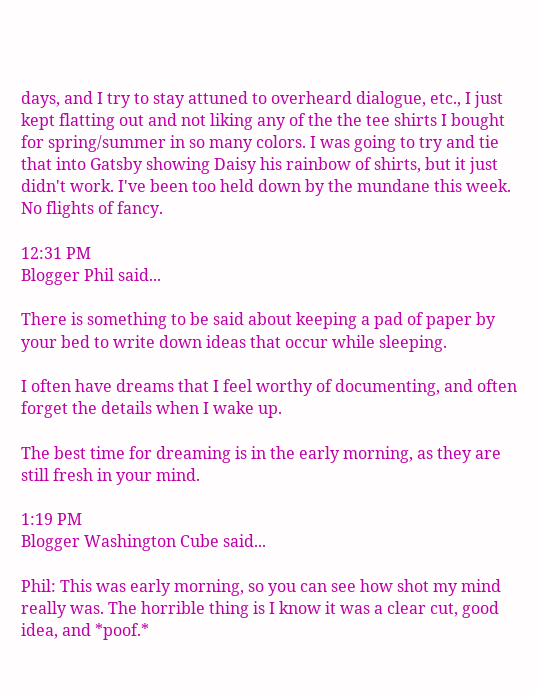days, and I try to stay attuned to overheard dialogue, etc., I just kept flatting out and not liking any of the the tee shirts I bought for spring/summer in so many colors. I was going to try and tie that into Gatsby showing Daisy his rainbow of shirts, but it just didn't work. I've been too held down by the mundane this week. No flights of fancy.

12:31 PM
Blogger Phil said...

There is something to be said about keeping a pad of paper by your bed to write down ideas that occur while sleeping.

I often have dreams that I feel worthy of documenting, and often forget the details when I wake up.

The best time for dreaming is in the early morning, as they are still fresh in your mind.

1:19 PM
Blogger Washington Cube said...

Phil: This was early morning, so you can see how shot my mind really was. The horrible thing is I know it was a clear cut, good idea, and *poof.*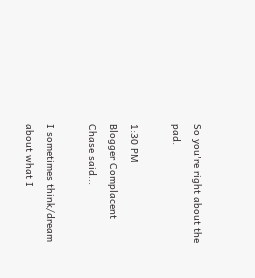So you're right about the pad.

1:30 PM
Blogger Complacent Chase said...

I sometimes think/dream about what I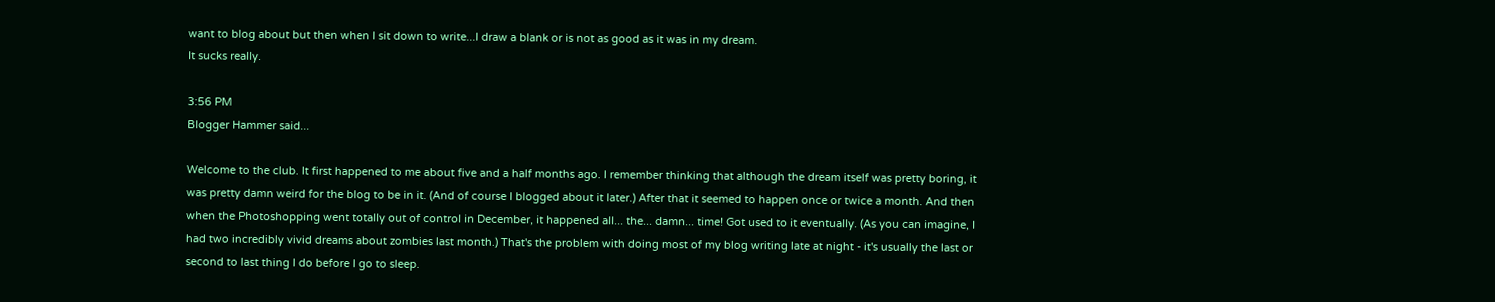want to blog about but then when I sit down to write...I draw a blank or is not as good as it was in my dream.
It sucks really.

3:56 PM
Blogger Hammer said...

Welcome to the club. It first happened to me about five and a half months ago. I remember thinking that although the dream itself was pretty boring, it was pretty damn weird for the blog to be in it. (And of course I blogged about it later.) After that it seemed to happen once or twice a month. And then when the Photoshopping went totally out of control in December, it happened all... the... damn... time! Got used to it eventually. (As you can imagine, I had two incredibly vivid dreams about zombies last month.) That's the problem with doing most of my blog writing late at night - it's usually the last or second to last thing I do before I go to sleep.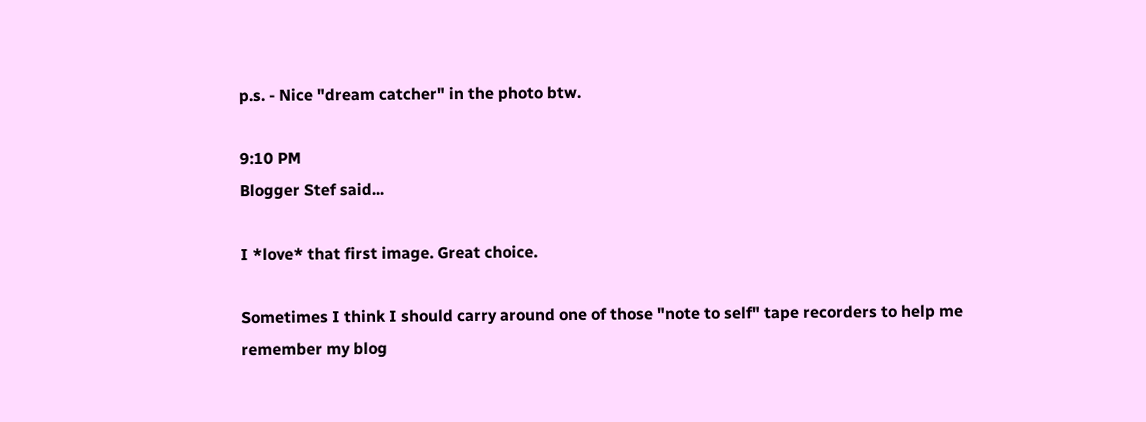p.s. - Nice "dream catcher" in the photo btw.

9:10 PM
Blogger Stef said...

I *love* that first image. Great choice.

Sometimes I think I should carry around one of those "note to self" tape recorders to help me remember my blog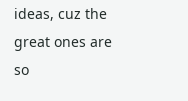ideas, cuz the great ones are so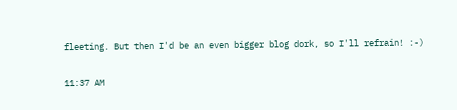fleeting. But then I'd be an even bigger blog dork, so I'll refrain! :-)

11:37 AM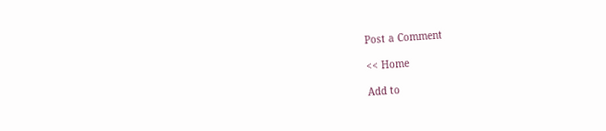Post a Comment

<< Home

Add to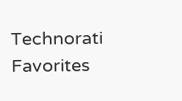Technorati Favorites